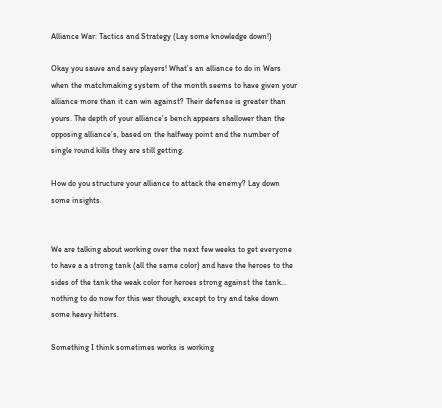Alliance War: Tactics and Strategy (Lay some knowledge down!)

Okay you sauve and savy players! What’s an alliance to do in Wars when the matchmaking system of the month seems to have given your alliance more than it can win against? Their defense is greater than yours. The depth of your alliance’s bench appears shallower than the opposing alliance’s, based on the halfway point and the number of single round kills they are still getting.

How do you structure your alliance to attack the enemy? Lay down some insights.


We are talking about working over the next few weeks to get everyone to have a a strong tank (all the same color) and have the heroes to the sides of the tank the weak color for heroes strong against the tank… nothing to do now for this war though, except to try and take down some heavy hitters.

Something I think sometimes works is working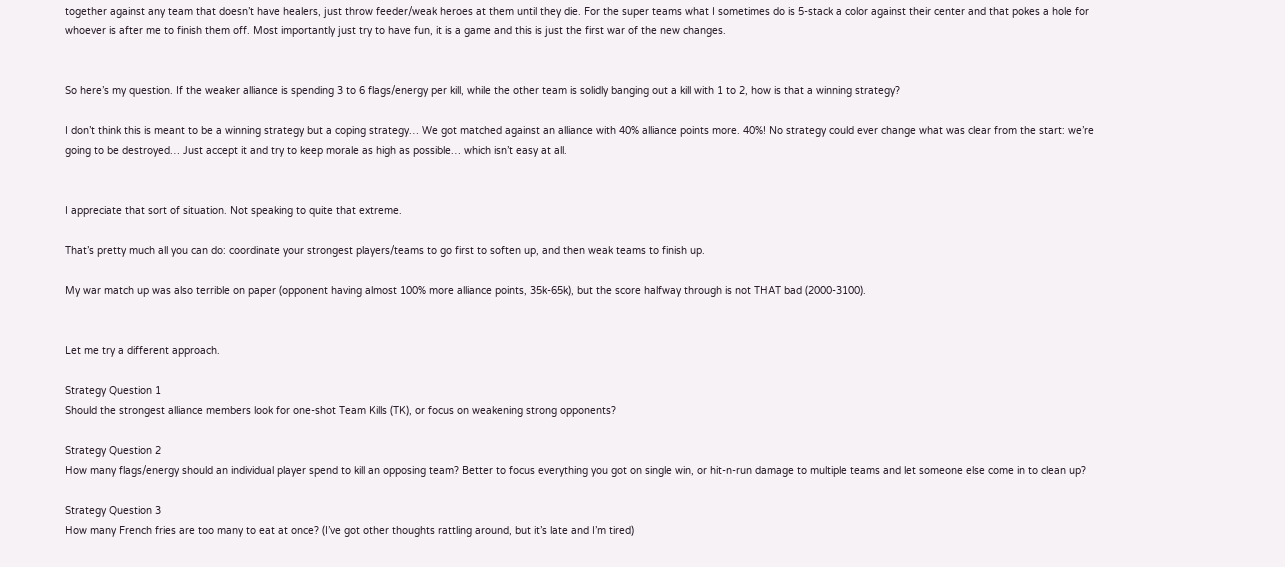together against any team that doesn’t have healers, just throw feeder/weak heroes at them until they die. For the super teams what I sometimes do is 5-stack a color against their center and that pokes a hole for whoever is after me to finish them off. Most importantly just try to have fun, it is a game and this is just the first war of the new changes.


So here’s my question. If the weaker alliance is spending 3 to 6 flags/energy per kill, while the other team is solidly banging out a kill with 1 to 2, how is that a winning strategy?

I don’t think this is meant to be a winning strategy but a coping strategy… We got matched against an alliance with 40% alliance points more. 40%! No strategy could ever change what was clear from the start: we’re going to be destroyed… Just accept it and try to keep morale as high as possible… which isn’t easy at all.


I appreciate that sort of situation. Not speaking to quite that extreme.

That’s pretty much all you can do: coordinate your strongest players/teams to go first to soften up, and then weak teams to finish up.

My war match up was also terrible on paper (opponent having almost 100% more alliance points, 35k-65k), but the score halfway through is not THAT bad (2000-3100).


Let me try a different approach.

Strategy Question 1
Should the strongest alliance members look for one-shot Team Kills (TK), or focus on weakening strong opponents?

Strategy Question 2
How many flags/energy should an individual player spend to kill an opposing team? Better to focus everything you got on single win, or hit-n-run damage to multiple teams and let someone else come in to clean up?

Strategy Question 3
How many French fries are too many to eat at once? (I’ve got other thoughts rattling around, but it’s late and I’m tired)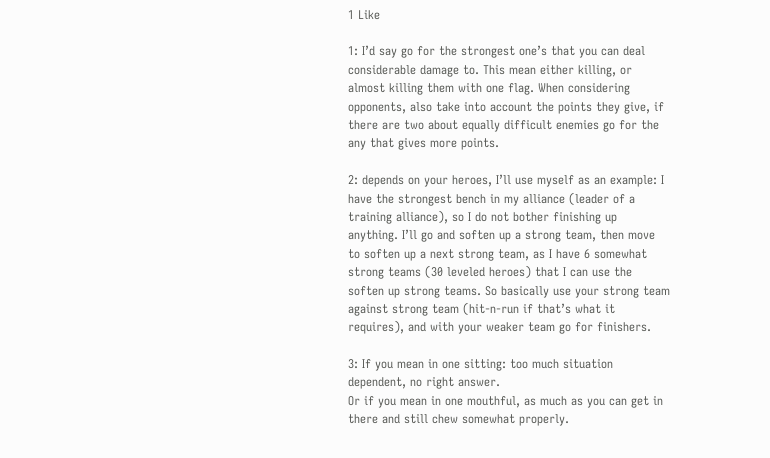1 Like

1: I’d say go for the strongest one’s that you can deal considerable damage to. This mean either killing, or almost killing them with one flag. When considering opponents, also take into account the points they give, if there are two about equally difficult enemies go for the any that gives more points.

2: depends on your heroes, I’ll use myself as an example: I have the strongest bench in my alliance (leader of a training alliance), so I do not bother finishing up anything. I’ll go and soften up a strong team, then move to soften up a next strong team, as I have 6 somewhat strong teams (30 leveled heroes) that I can use the soften up strong teams. So basically use your strong team against strong team (hit-n-run if that’s what it requires), and with your weaker team go for finishers.

3: If you mean in one sitting: too much situation dependent, no right answer.
Or if you mean in one mouthful, as much as you can get in there and still chew somewhat properly.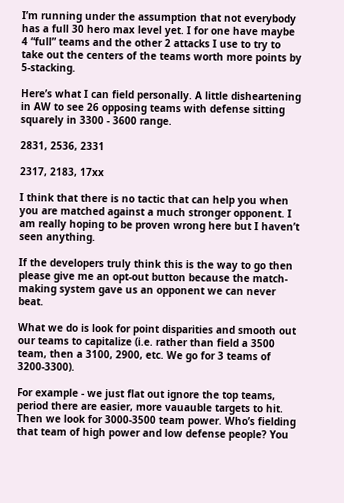I’m running under the assumption that not everybody has a full 30 hero max level yet. I for one have maybe 4 “full” teams and the other 2 attacks I use to try to take out the centers of the teams worth more points by 5-stacking.

Here’s what I can field personally. A little disheartening in AW to see 26 opposing teams with defense sitting squarely in 3300 - 3600 range.

2831, 2536, 2331

2317, 2183, 17xx

I think that there is no tactic that can help you when you are matched against a much stronger opponent. I am really hoping to be proven wrong here but I haven’t seen anything.

If the developers truly think this is the way to go then please give me an opt-out button because the match-making system gave us an opponent we can never beat.

What we do is look for point disparities and smooth out our teams to capitalize (i.e. rather than field a 3500 team, then a 3100, 2900, etc. We go for 3 teams of 3200-3300).

For example - we just flat out ignore the top teams, period there are easier, more vauauble targets to hit. Then we look for 3000-3500 team power. Who’s fielding that team of high power and low defense people? You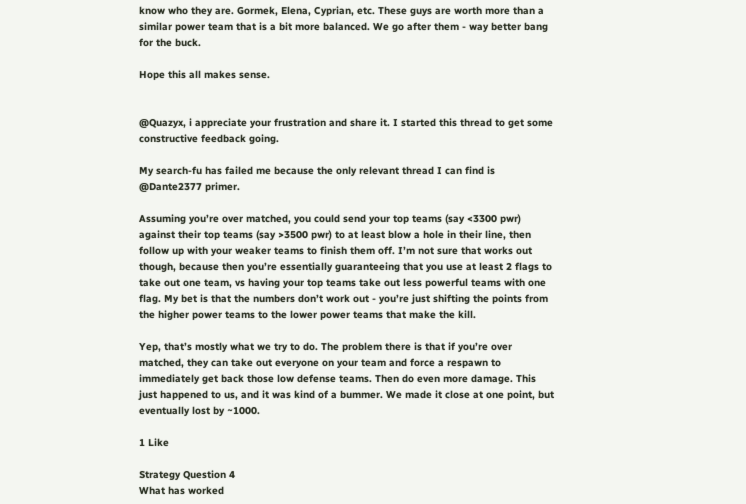know who they are. Gormek, Elena, Cyprian, etc. These guys are worth more than a similar power team that is a bit more balanced. We go after them - way better bang for the buck.

Hope this all makes sense.


@Quazyx, i appreciate your frustration and share it. I started this thread to get some constructive feedback going.

My search-fu has failed me because the only relevant thread I can find is @Dante2377 primer.

Assuming you’re over matched, you could send your top teams (say <3300 pwr) against their top teams (say >3500 pwr) to at least blow a hole in their line, then follow up with your weaker teams to finish them off. I’m not sure that works out though, because then you’re essentially guaranteeing that you use at least 2 flags to take out one team, vs having your top teams take out less powerful teams with one flag. My bet is that the numbers don’t work out - you’re just shifting the points from the higher power teams to the lower power teams that make the kill.

Yep, that’s mostly what we try to do. The problem there is that if you’re over matched, they can take out everyone on your team and force a respawn to immediately get back those low defense teams. Then do even more damage. This just happened to us, and it was kind of a bummer. We made it close at one point, but eventually lost by ~1000.

1 Like

Strategy Question 4
What has worked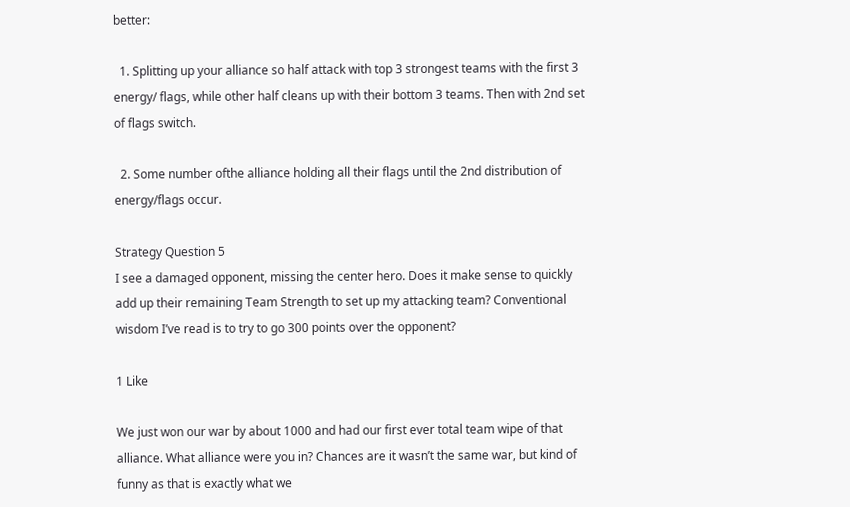better:

  1. Splitting up your alliance so half attack with top 3 strongest teams with the first 3 energy/ flags, while other half cleans up with their bottom 3 teams. Then with 2nd set of flags switch.

  2. Some number ofthe alliance holding all their flags until the 2nd distribution of energy/flags occur.

Strategy Question 5
I see a damaged opponent, missing the center hero. Does it make sense to quickly add up their remaining Team Strength to set up my attacking team? Conventional wisdom I’ve read is to try to go 300 points over the opponent?

1 Like

We just won our war by about 1000 and had our first ever total team wipe of that alliance. What alliance were you in? Chances are it wasn’t the same war, but kind of funny as that is exactly what we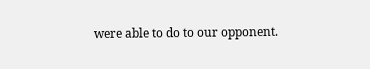were able to do to our opponent.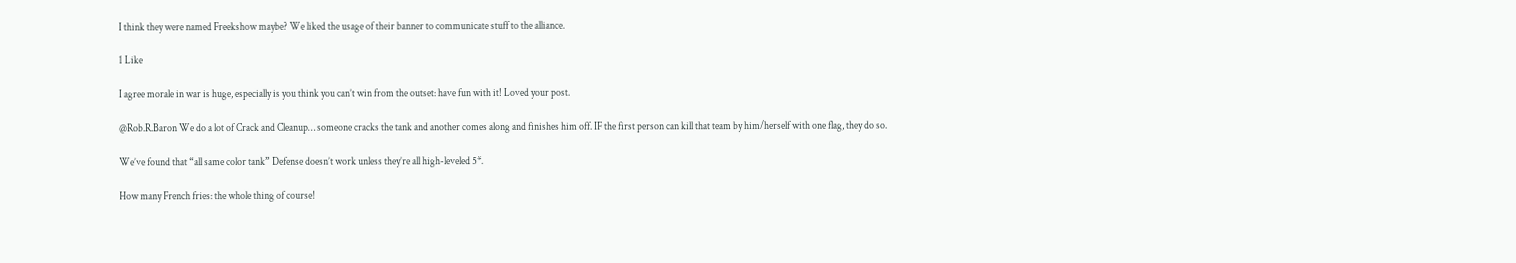I think they were named Freekshow maybe? We liked the usage of their banner to communicate stuff to the alliance.

1 Like

I agree morale in war is huge, especially is you think you can’t win from the outset: have fun with it! Loved your post.

@Rob.R.Baron We do a lot of Crack and Cleanup… someone cracks the tank and another comes along and finishes him off. IF the first person can kill that team by him/herself with one flag, they do so.

We’ve found that “all same color tank” Defense doesn’t work unless they’re all high-leveled 5*.

How many French fries: the whole thing of course!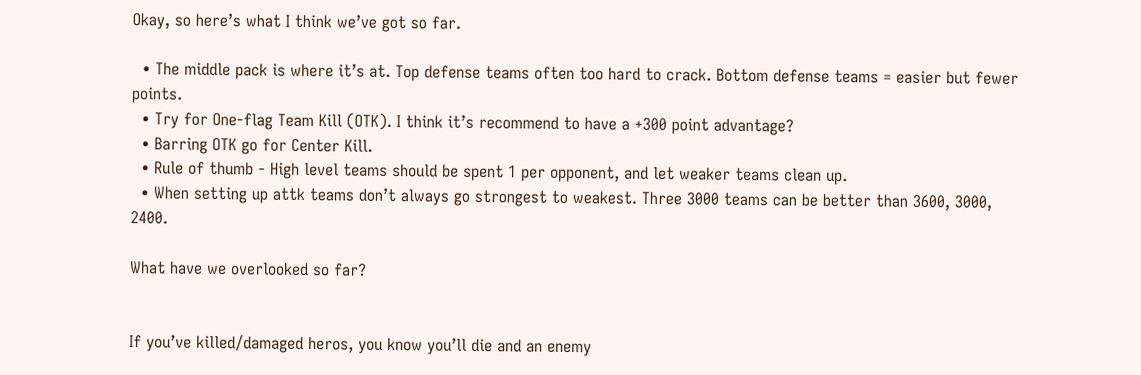Okay, so here’s what I think we’ve got so far.

  • The middle pack is where it’s at. Top defense teams often too hard to crack. Bottom defense teams = easier but fewer points.
  • Try for One-flag Team Kill (OTK). I think it’s recommend to have a +300 point advantage?
  • Barring OTK go for Center Kill.
  • Rule of thumb - High level teams should be spent 1 per opponent, and let weaker teams clean up.
  • When setting up attk teams don’t always go strongest to weakest. Three 3000 teams can be better than 3600, 3000, 2400.

What have we overlooked so far?


If you’ve killed/damaged heros, you know you’ll die and an enemy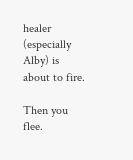healer (especially Alby) is about to fire.

Then you flee.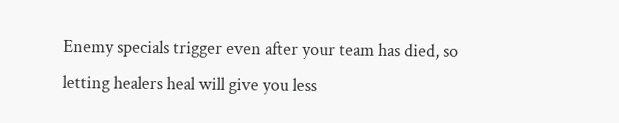Enemy specials trigger even after your team has died, so letting healers heal will give you less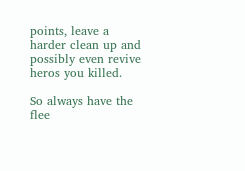points, leave a harder clean up and possibly even revive heros you killed.

So always have the flee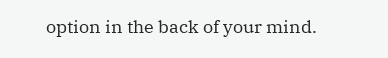option in the back of your mind.